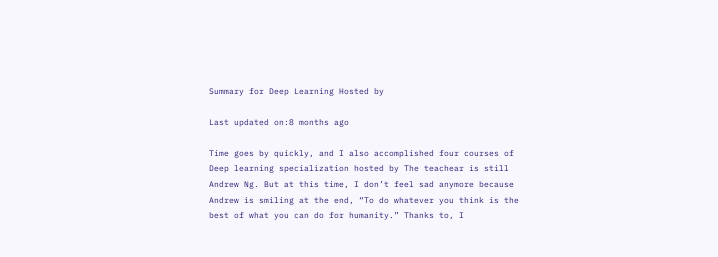Summary for Deep Learning Hosted by

Last updated on:8 months ago

Time goes by quickly, and I also accomplished four courses of Deep learning specialization hosted by The teachear is still Andrew Ng. But at this time, I don’t feel sad anymore because Andrew is smiling at the end, “To do whatever you think is the best of what you can do for humanity.” Thanks to, I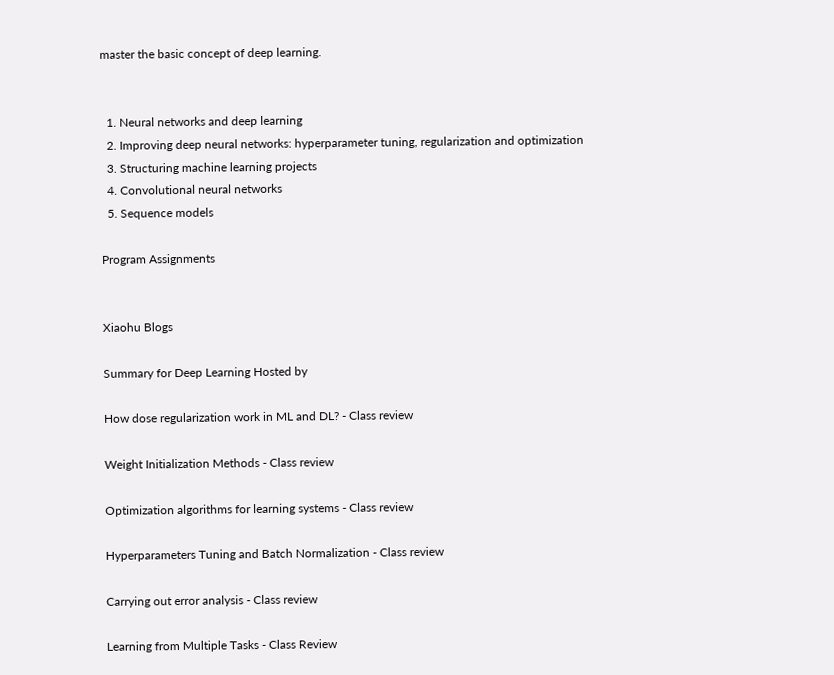master the basic concept of deep learning.


  1. Neural networks and deep learning
  2. Improving deep neural networks: hyperparameter tuning, regularization and optimization
  3. Structuring machine learning projects
  4. Convolutional neural networks
  5. Sequence models

Program Assignments


Xiaohu Blogs

Summary for Deep Learning Hosted by

How dose regularization work in ML and DL? - Class review

Weight Initialization Methods - Class review

Optimization algorithms for learning systems - Class review

Hyperparameters Tuning and Batch Normalization - Class review

Carrying out error analysis - Class review

Learning from Multiple Tasks - Class Review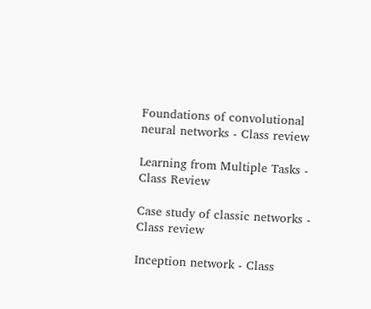Foundations of convolutional neural networks - Class review

Learning from Multiple Tasks - Class Review

Case study of classic networks - Class review

Inception network - Class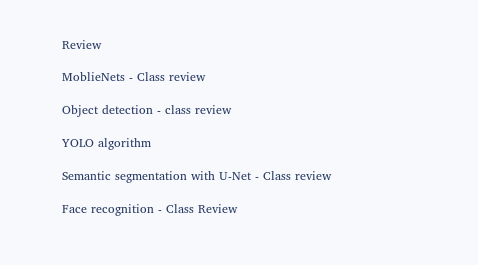Review

MoblieNets - Class review

Object detection - class review

YOLO algorithm

Semantic segmentation with U-Net - Class review

Face recognition - Class Review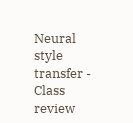Neural style transfer - Class review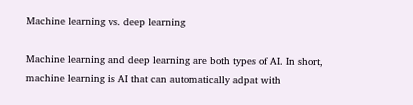Machine learning vs. deep learning

Machine learning and deep learning are both types of AI. In short, machine learning is AI that can automatically adpat with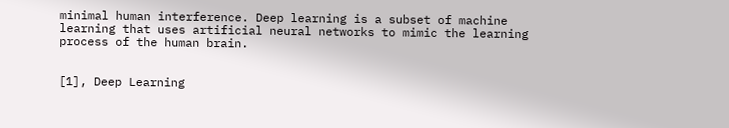minimal human interference. Deep learning is a subset of machine learning that uses artificial neural networks to mimic the learning process of the human brain.


[1], Deep Learning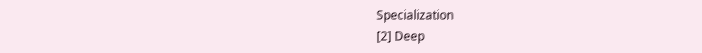Specialization
[2] Deep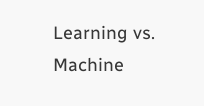Learning vs. Machine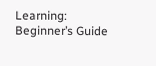Learning: Beginner’s Guide